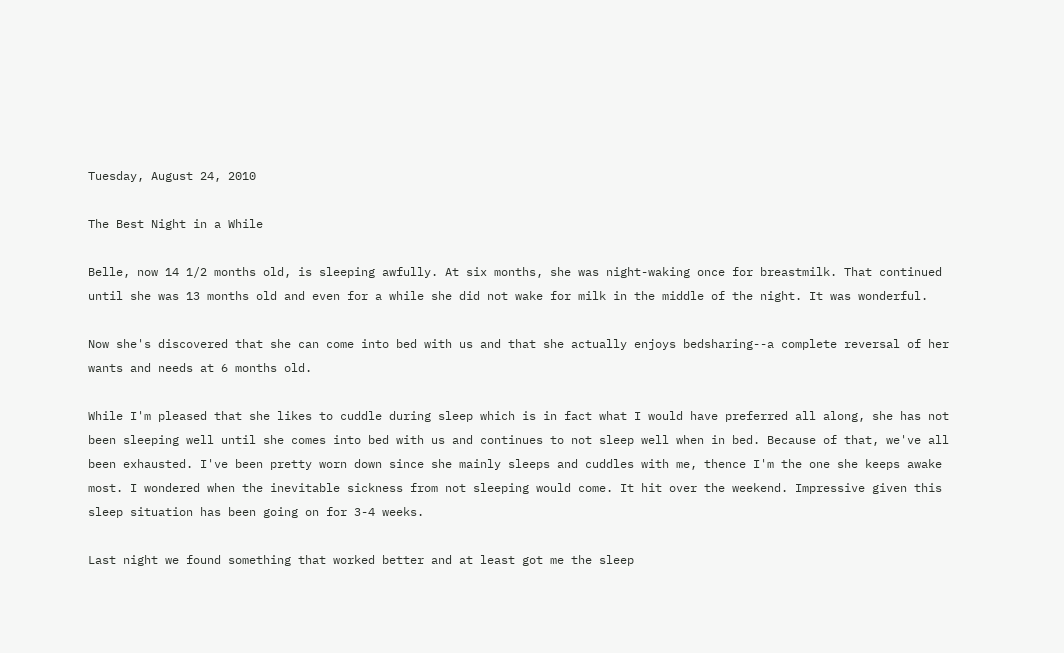Tuesday, August 24, 2010

The Best Night in a While

Belle, now 14 1/2 months old, is sleeping awfully. At six months, she was night-waking once for breastmilk. That continued until she was 13 months old and even for a while she did not wake for milk in the middle of the night. It was wonderful.

Now she's discovered that she can come into bed with us and that she actually enjoys bedsharing--a complete reversal of her wants and needs at 6 months old.

While I'm pleased that she likes to cuddle during sleep which is in fact what I would have preferred all along, she has not been sleeping well until she comes into bed with us and continues to not sleep well when in bed. Because of that, we've all been exhausted. I've been pretty worn down since she mainly sleeps and cuddles with me, thence I'm the one she keeps awake most. I wondered when the inevitable sickness from not sleeping would come. It hit over the weekend. Impressive given this sleep situation has been going on for 3-4 weeks.

Last night we found something that worked better and at least got me the sleep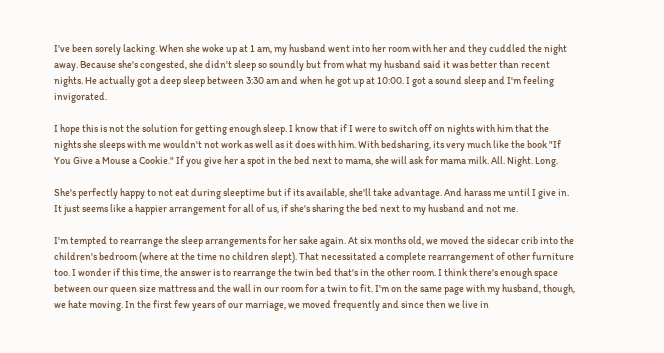I've been sorely lacking. When she woke up at 1 am, my husband went into her room with her and they cuddled the night away. Because she's congested, she didn't sleep so soundly but from what my husband said it was better than recent nights. He actually got a deep sleep between 3:30 am and when he got up at 10:00. I got a sound sleep and I'm feeling invigorated.

I hope this is not the solution for getting enough sleep. I know that if I were to switch off on nights with him that the nights she sleeps with me wouldn't not work as well as it does with him. With bedsharing, its very much like the book "If You Give a Mouse a Cookie." If you give her a spot in the bed next to mama, she will ask for mama milk. All. Night. Long.

She's perfectly happy to not eat during sleeptime but if its available, she'll take advantage. And harass me until I give in. It just seems like a happier arrangement for all of us, if she's sharing the bed next to my husband and not me.

I'm tempted to rearrange the sleep arrangements for her sake again. At six months old, we moved the sidecar crib into the children's bedroom (where at the time no children slept). That necessitated a complete rearrangement of other furniture too. I wonder if this time, the answer is to rearrange the twin bed that's in the other room. I think there's enough space between our queen size mattress and the wall in our room for a twin to fit. I'm on the same page with my husband, though, we hate moving. In the first few years of our marriage, we moved frequently and since then we live in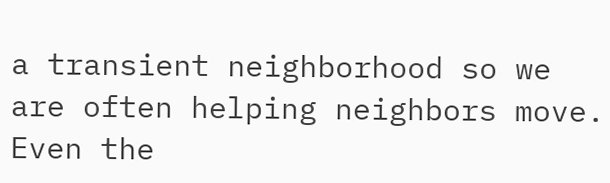a transient neighborhood so we are often helping neighbors move. Even the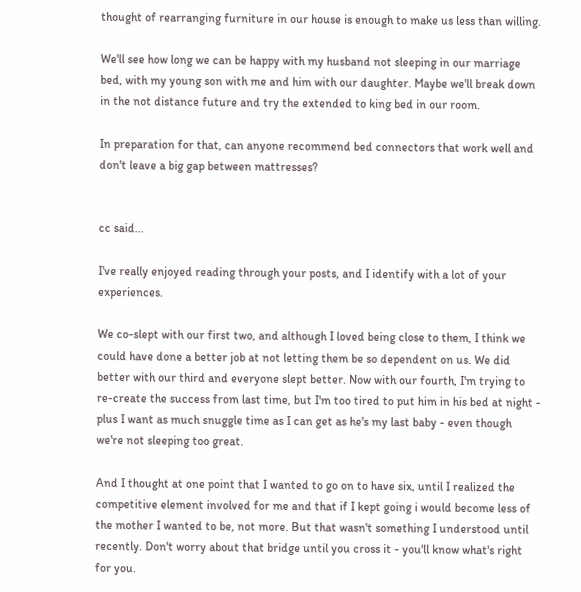thought of rearranging furniture in our house is enough to make us less than willing.

We'll see how long we can be happy with my husband not sleeping in our marriage bed, with my young son with me and him with our daughter. Maybe we'll break down in the not distance future and try the extended to king bed in our room.

In preparation for that, can anyone recommend bed connectors that work well and don't leave a big gap between mattresses?


cc said...

I've really enjoyed reading through your posts, and I identify with a lot of your experiences.

We co-slept with our first two, and although I loved being close to them, I think we could have done a better job at not letting them be so dependent on us. We did better with our third and everyone slept better. Now with our fourth, I'm trying to re-create the success from last time, but I'm too tired to put him in his bed at night - plus I want as much snuggle time as I can get as he's my last baby - even though we're not sleeping too great.

And I thought at one point that I wanted to go on to have six, until I realized the competitive element involved for me and that if I kept going i would become less of the mother I wanted to be, not more. But that wasn't something I understood until recently. Don't worry about that bridge until you cross it - you'll know what's right for you.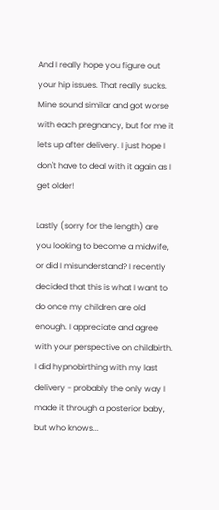And I really hope you figure out your hip issues. That really sucks. Mine sound similar and got worse with each pregnancy, but for me it lets up after delivery. I just hope I don't have to deal with it again as I get older!

Lastly (sorry for the length) are you looking to become a midwife, or did I misunderstand? I recently decided that this is what I want to do once my children are old enough. I appreciate and agree with your perspective on childbirth. I did hypnobirthing with my last delivery - probably the only way I made it through a posterior baby, but who knows...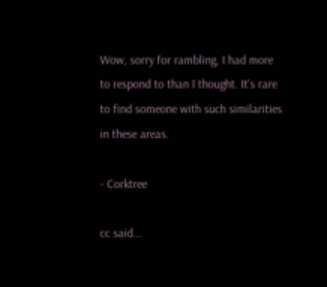Wow, sorry for rambling, I had more to respond to than I thought. It's rare to find someone with such similarities in these areas.

- Corktree

cc said...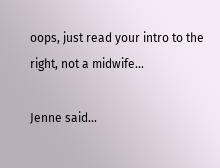oops, just read your intro to the right, not a midwife...

Jenne said...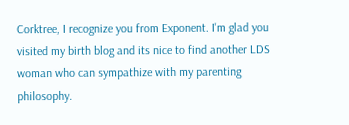Corktree, I recognize you from Exponent. I'm glad you visited my birth blog and its nice to find another LDS woman who can sympathize with my parenting philosophy.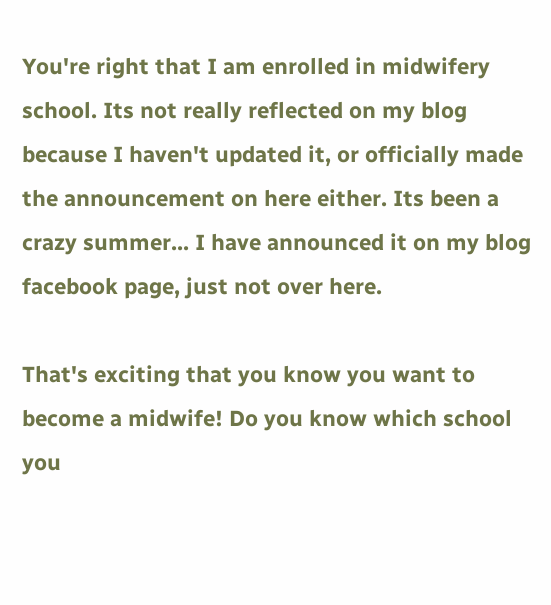You're right that I am enrolled in midwifery school. Its not really reflected on my blog because I haven't updated it, or officially made the announcement on here either. Its been a crazy summer... I have announced it on my blog facebook page, just not over here.

That's exciting that you know you want to become a midwife! Do you know which school you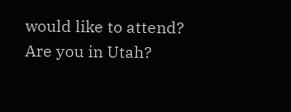would like to attend? Are you in Utah?